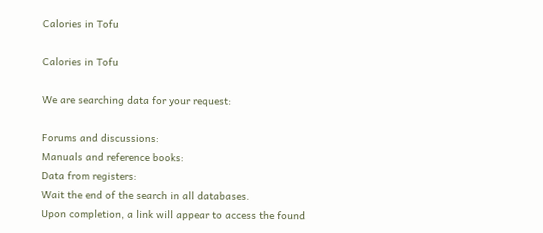Calories in Tofu

Calories in Tofu

We are searching data for your request:

Forums and discussions:
Manuals and reference books:
Data from registers:
Wait the end of the search in all databases.
Upon completion, a link will appear to access the found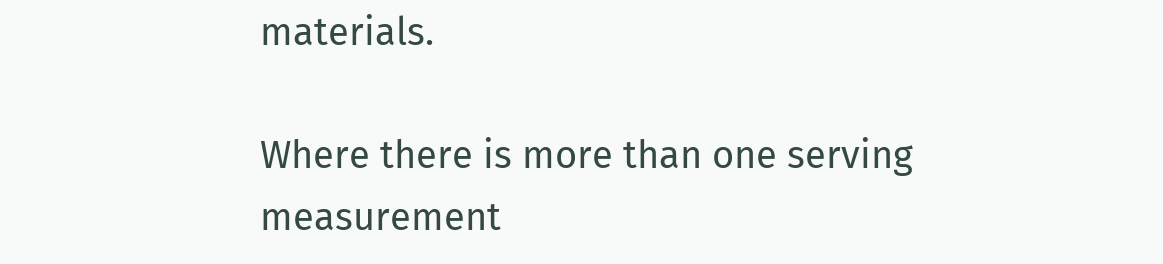materials.

Where there is more than one serving measurement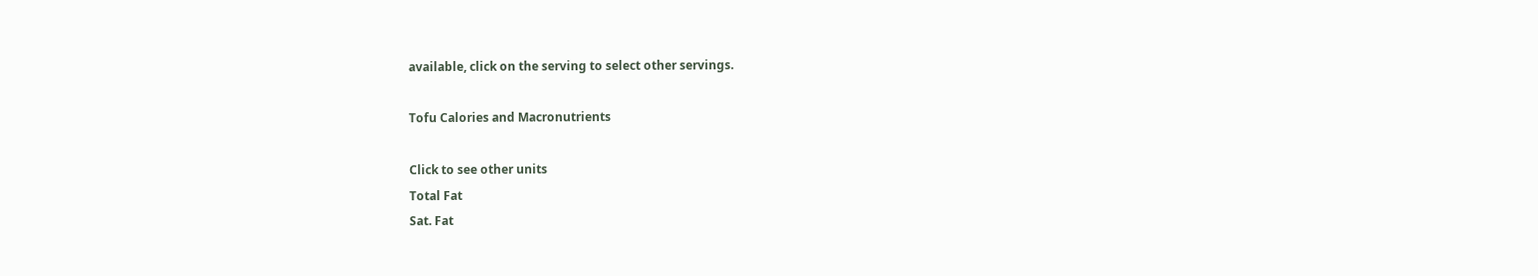available, click on the serving to select other servings.

Tofu Calories and Macronutrients

Click to see other units
Total Fat
Sat. Fat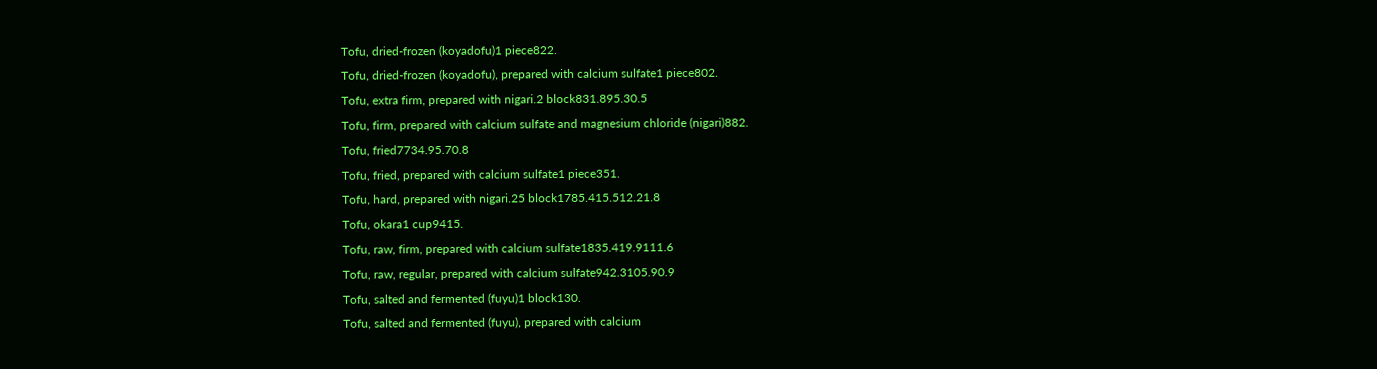Tofu, dried-frozen (koyadofu)1 piece822.
Tofu, dried-frozen (koyadofu), prepared with calcium sulfate1 piece802.
Tofu, extra firm, prepared with nigari.2 block831.895.30.5
Tofu, firm, prepared with calcium sulfate and magnesium chloride (nigari)882.
Tofu, fried7734.95.70.8
Tofu, fried, prepared with calcium sulfate1 piece351.
Tofu, hard, prepared with nigari.25 block1785.415.512.21.8
Tofu, okara1 cup9415.
Tofu, raw, firm, prepared with calcium sulfate1835.419.9111.6
Tofu, raw, regular, prepared with calcium sulfate942.3105.90.9
Tofu, salted and fermented (fuyu)1 block130.
Tofu, salted and fermented (fuyu), prepared with calcium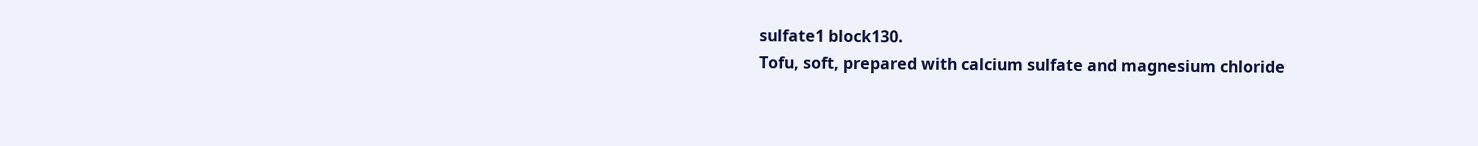sulfate1 block130.
Tofu, soft, prepared with calcium sulfate and magnesium chloride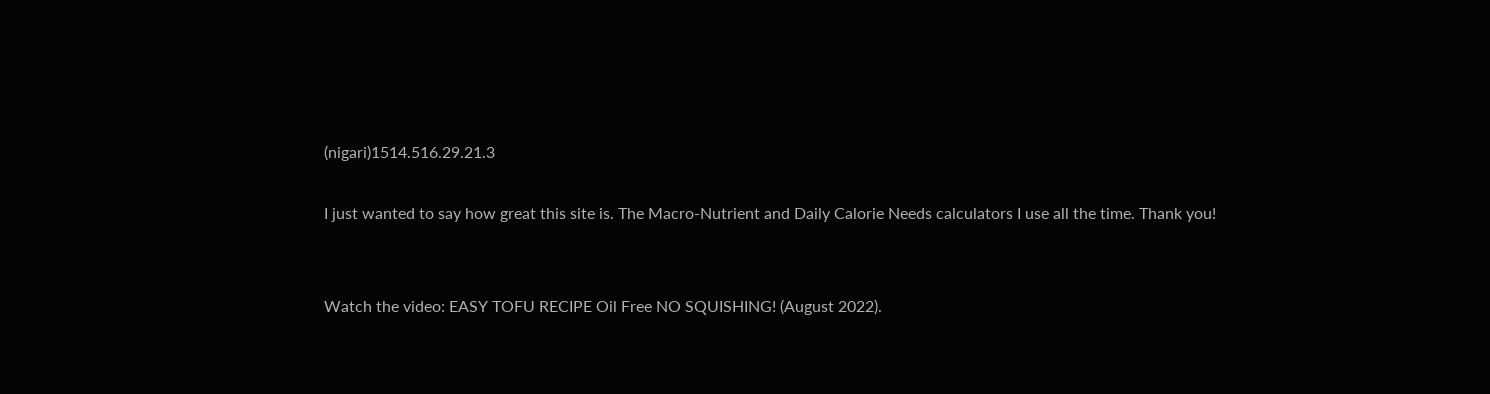(nigari)1514.516.29.21.3

I just wanted to say how great this site is. The Macro-Nutrient and Daily Calorie Needs calculators I use all the time. Thank you!


Watch the video: EASY TOFU RECIPE Oil Free NO SQUISHING! (August 2022).